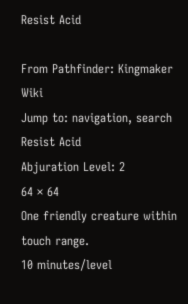Resist Acid

From Pathfinder: Kingmaker Wiki
Jump to: navigation, search
Resist Acid
Abjuration Level: 2
64 × 64
One friendly creature within touch range.
10 minutes/level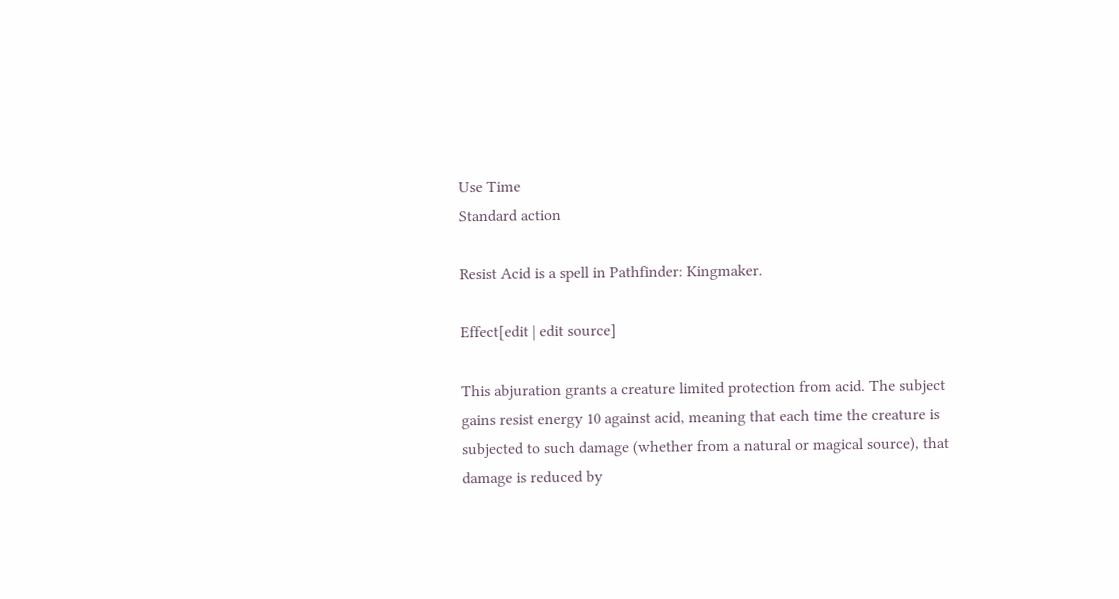Use Time
Standard action

Resist Acid is a spell in Pathfinder: Kingmaker.

Effect[edit | edit source]

This abjuration grants a creature limited protection from acid. The subject gains resist energy 10 against acid, meaning that each time the creature is subjected to such damage (whether from a natural or magical source), that damage is reduced by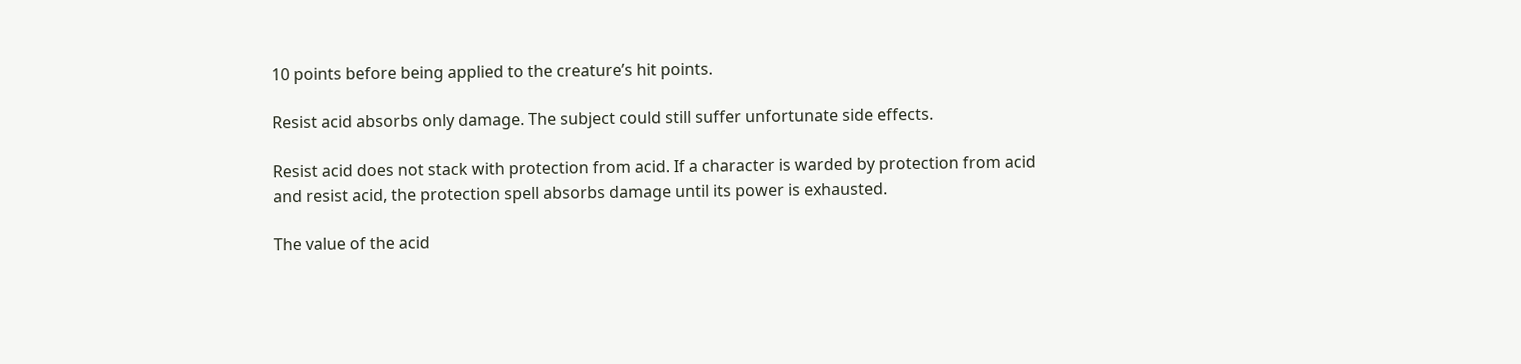10 points before being applied to the creature’s hit points.

Resist acid absorbs only damage. The subject could still suffer unfortunate side effects.

Resist acid does not stack with protection from acid. If a character is warded by protection from acid and resist acid, the protection spell absorbs damage until its power is exhausted.

The value of the acid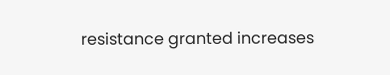resistance granted increases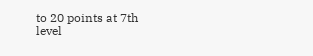to 20 points at 7th level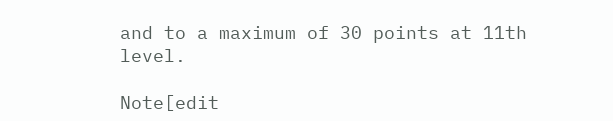and to a maximum of 30 points at 11th level.

Note[edit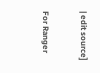| edit source]

For Ranger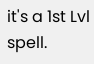it's a 1st Lvl spell.